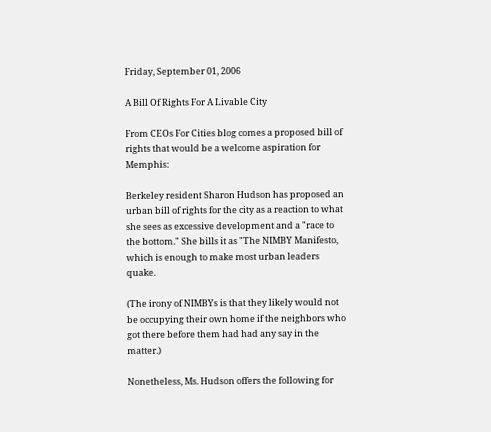Friday, September 01, 2006

A Bill Of Rights For A Livable City

From CEOs For Cities blog comes a proposed bill of rights that would be a welcome aspiration for Memphis:

Berkeley resident Sharon Hudson has proposed an urban bill of rights for the city as a reaction to what she sees as excessive development and a "race to the bottom." She bills it as "The NIMBY Manifesto, which is enough to make most urban leaders quake.

(The irony of NIMBYs is that they likely would not be occupying their own home if the neighbors who got there before them had had any say in the matter.)

Nonetheless, Ms. Hudson offers the following for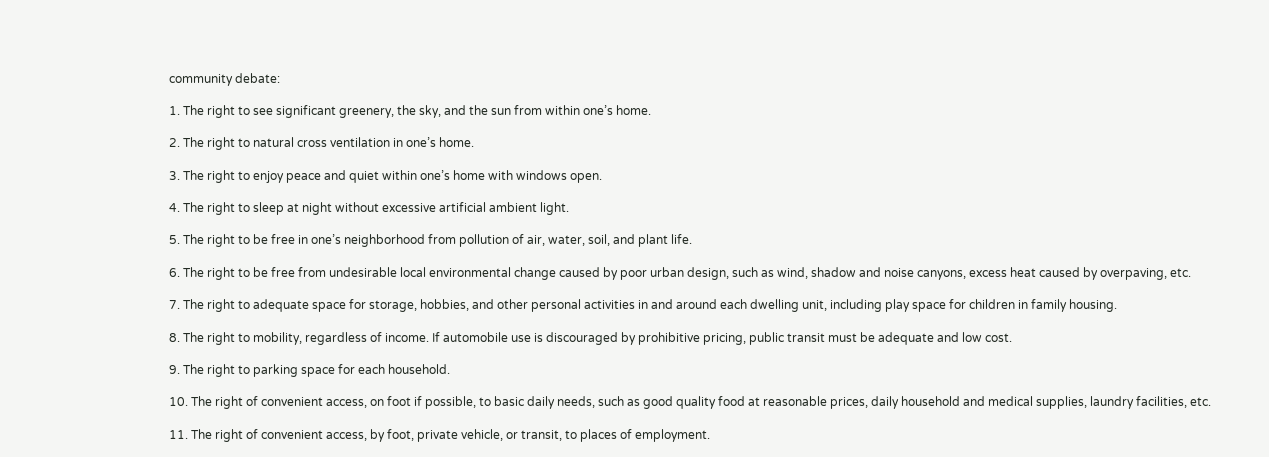community debate:

1. The right to see significant greenery, the sky, and the sun from within one’s home.

2. The right to natural cross ventilation in one’s home.

3. The right to enjoy peace and quiet within one’s home with windows open.

4. The right to sleep at night without excessive artificial ambient light.

5. The right to be free in one’s neighborhood from pollution of air, water, soil, and plant life.

6. The right to be free from undesirable local environmental change caused by poor urban design, such as wind, shadow and noise canyons, excess heat caused by overpaving, etc.

7. The right to adequate space for storage, hobbies, and other personal activities in and around each dwelling unit, including play space for children in family housing.

8. The right to mobility, regardless of income. If automobile use is discouraged by prohibitive pricing, public transit must be adequate and low cost.

9. The right to parking space for each household.

10. The right of convenient access, on foot if possible, to basic daily needs, such as good quality food at reasonable prices, daily household and medical supplies, laundry facilities, etc.

11. The right of convenient access, by foot, private vehicle, or transit, to places of employment.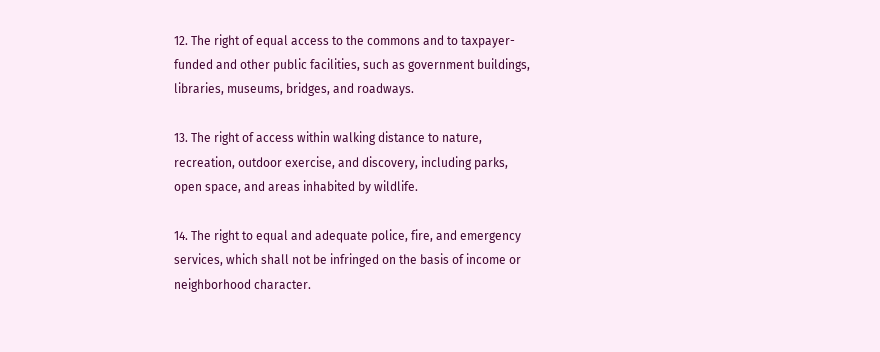12. The right of equal access to the commons and to taxpayer-funded and other public facilities, such as government buildings, libraries, museums, bridges, and roadways.

13. The right of access within walking distance to nature, recreation, outdoor exercise, and discovery, including parks, open space, and areas inhabited by wildlife.

14. The right to equal and adequate police, fire, and emergency services, which shall not be infringed on the basis of income or neighborhood character.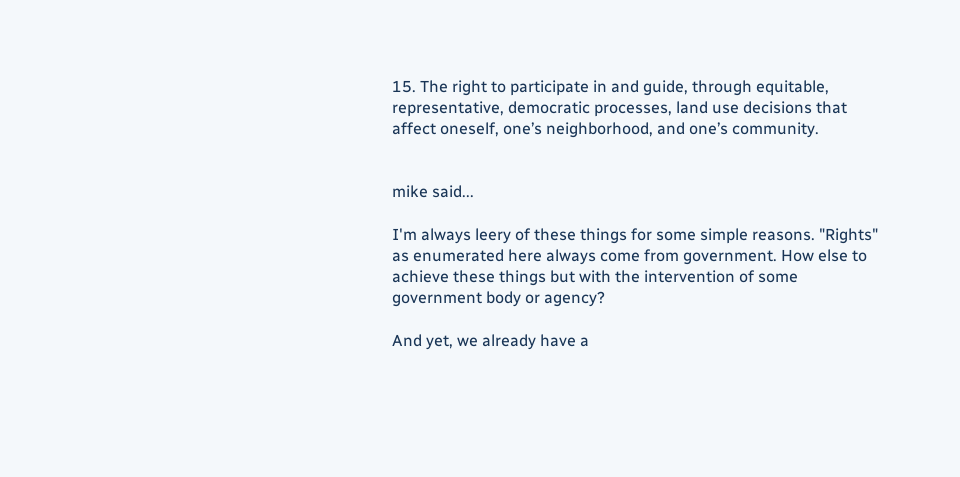15. The right to participate in and guide, through equitable, representative, democratic processes, land use decisions that affect oneself, one’s neighborhood, and one’s community.


mike said...

I'm always leery of these things for some simple reasons. "Rights" as enumerated here always come from government. How else to achieve these things but with the intervention of some government body or agency?

And yet, we already have a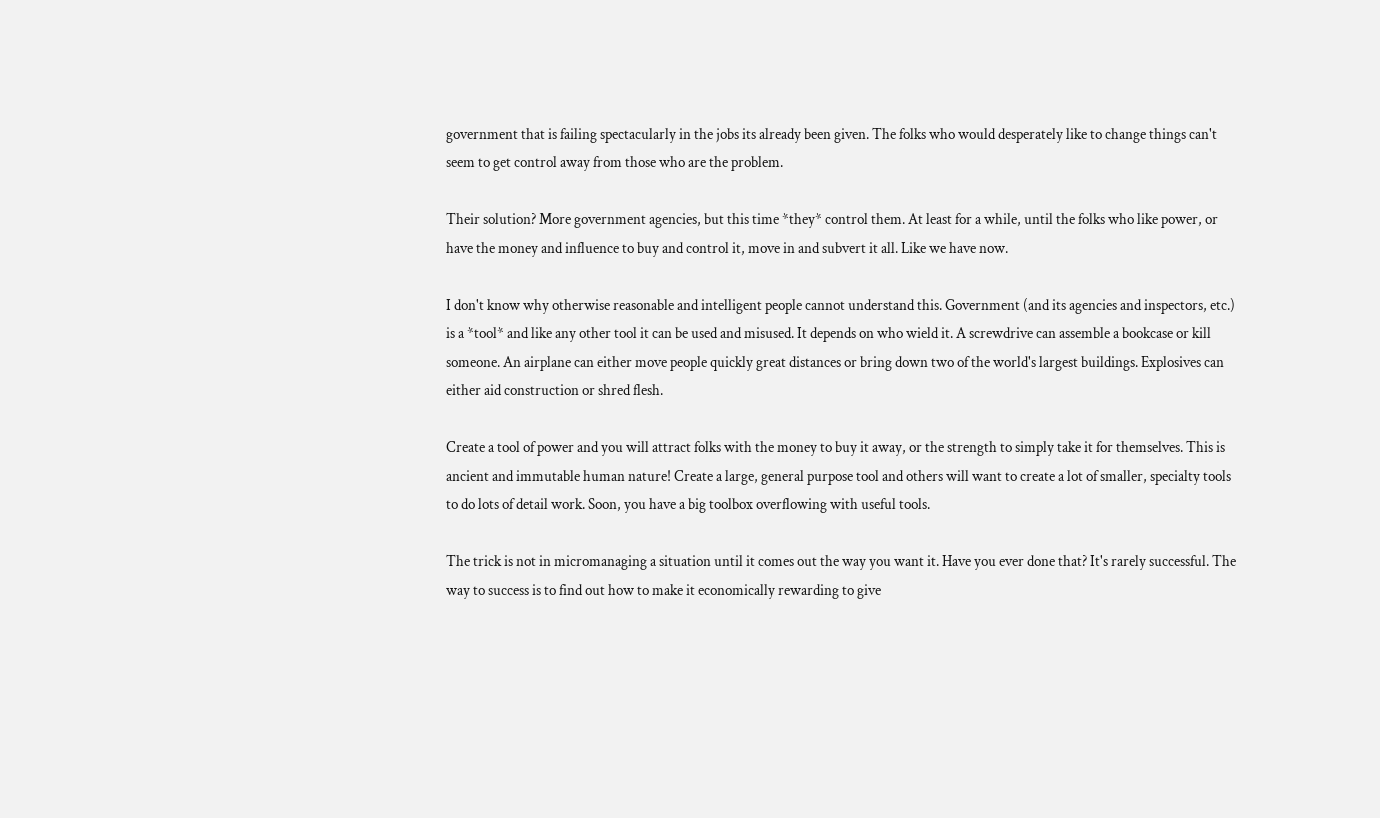government that is failing spectacularly in the jobs its already been given. The folks who would desperately like to change things can't seem to get control away from those who are the problem.

Their solution? More government agencies, but this time *they* control them. At least for a while, until the folks who like power, or have the money and influence to buy and control it, move in and subvert it all. Like we have now.

I don't know why otherwise reasonable and intelligent people cannot understand this. Government (and its agencies and inspectors, etc.) is a *tool* and like any other tool it can be used and misused. It depends on who wield it. A screwdrive can assemble a bookcase or kill someone. An airplane can either move people quickly great distances or bring down two of the world's largest buildings. Explosives can either aid construction or shred flesh.

Create a tool of power and you will attract folks with the money to buy it away, or the strength to simply take it for themselves. This is ancient and immutable human nature! Create a large, general purpose tool and others will want to create a lot of smaller, specialty tools to do lots of detail work. Soon, you have a big toolbox overflowing with useful tools.

The trick is not in micromanaging a situation until it comes out the way you want it. Have you ever done that? It's rarely successful. The way to success is to find out how to make it economically rewarding to give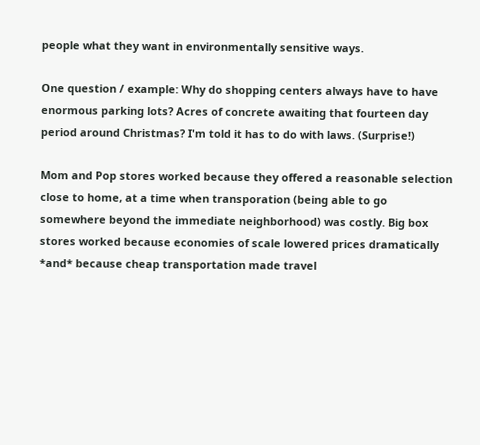people what they want in environmentally sensitive ways.

One question / example: Why do shopping centers always have to have enormous parking lots? Acres of concrete awaiting that fourteen day period around Christmas? I'm told it has to do with laws. (Surprise!)

Mom and Pop stores worked because they offered a reasonable selection close to home, at a time when transporation (being able to go somewhere beyond the immediate neighborhood) was costly. Big box stores worked because economies of scale lowered prices dramatically *and* because cheap transportation made travel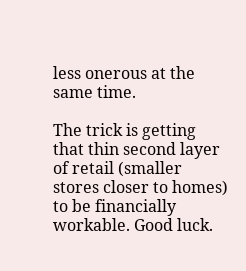less onerous at the same time.

The trick is getting that thin second layer of retail (smaller stores closer to homes) to be financially workable. Good luck.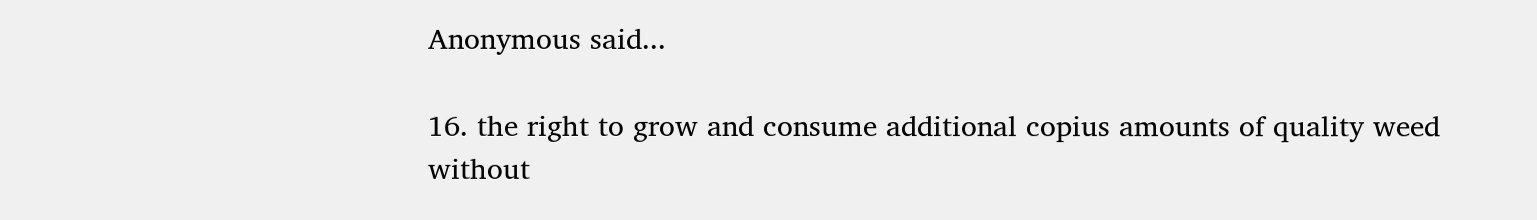Anonymous said...

16. the right to grow and consume additional copius amounts of quality weed without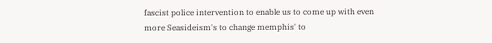fascist police intervention to enable us to come up with even more Seasideism's to change memphis' to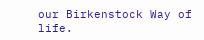our Birkenstock Way of life.